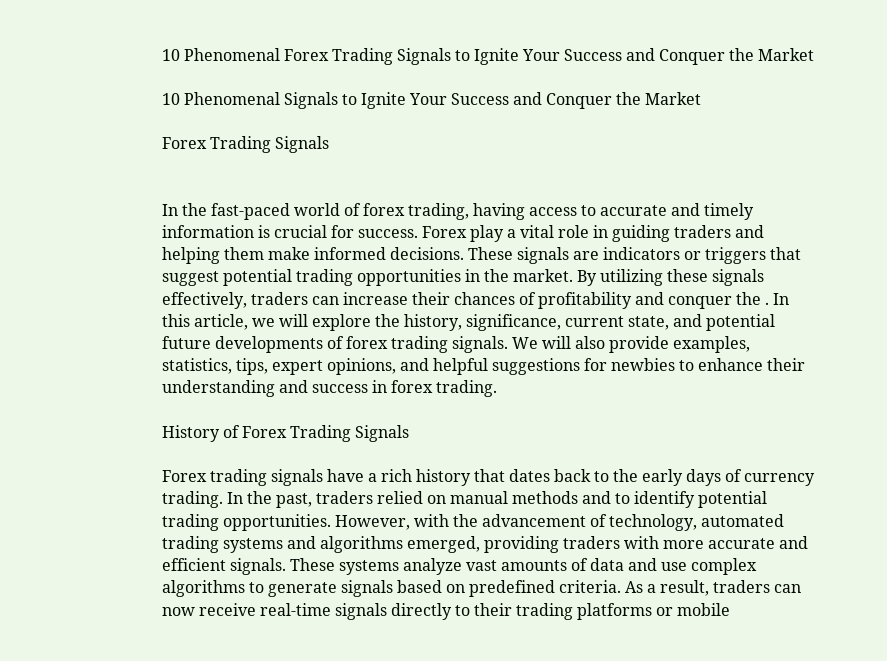10 Phenomenal Forex Trading Signals to Ignite Your Success and Conquer the Market

10 Phenomenal Signals to Ignite Your Success and Conquer the Market

Forex Trading Signals


In the fast-paced world of forex trading, having access to accurate and timely information is crucial for success. Forex play a vital role in guiding traders and helping them make informed decisions. These signals are indicators or triggers that suggest potential trading opportunities in the market. By utilizing these signals effectively, traders can increase their chances of profitability and conquer the . In this article, we will explore the history, significance, current state, and potential future developments of forex trading signals. We will also provide examples, statistics, tips, expert opinions, and helpful suggestions for newbies to enhance their understanding and success in forex trading.

History of Forex Trading Signals

Forex trading signals have a rich history that dates back to the early days of currency trading. In the past, traders relied on manual methods and to identify potential trading opportunities. However, with the advancement of technology, automated trading systems and algorithms emerged, providing traders with more accurate and efficient signals. These systems analyze vast amounts of data and use complex algorithms to generate signals based on predefined criteria. As a result, traders can now receive real-time signals directly to their trading platforms or mobile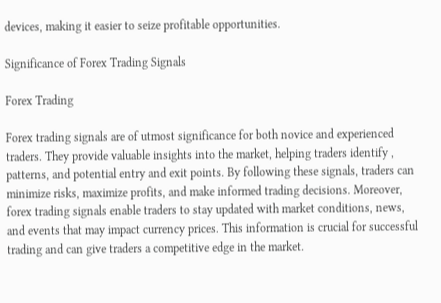devices, making it easier to seize profitable opportunities.

Significance of Forex Trading Signals

Forex Trading

Forex trading signals are of utmost significance for both novice and experienced traders. They provide valuable insights into the market, helping traders identify , patterns, and potential entry and exit points. By following these signals, traders can minimize risks, maximize profits, and make informed trading decisions. Moreover, forex trading signals enable traders to stay updated with market conditions, news, and events that may impact currency prices. This information is crucial for successful trading and can give traders a competitive edge in the market.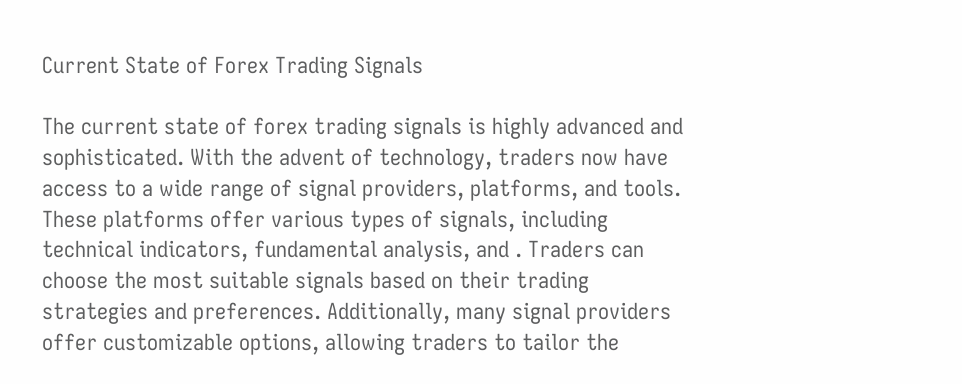Current State of Forex Trading Signals

The current state of forex trading signals is highly advanced and sophisticated. With the advent of technology, traders now have access to a wide range of signal providers, platforms, and tools. These platforms offer various types of signals, including technical indicators, fundamental analysis, and . Traders can choose the most suitable signals based on their trading strategies and preferences. Additionally, many signal providers offer customizable options, allowing traders to tailor the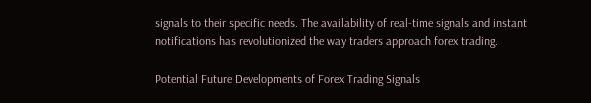signals to their specific needs. The availability of real-time signals and instant notifications has revolutionized the way traders approach forex trading.

Potential Future Developments of Forex Trading Signals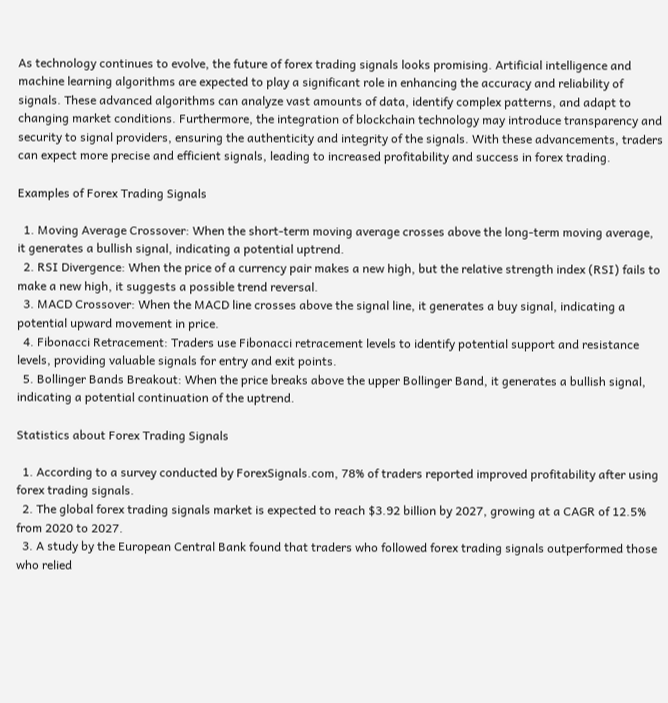As technology continues to evolve, the future of forex trading signals looks promising. Artificial intelligence and machine learning algorithms are expected to play a significant role in enhancing the accuracy and reliability of signals. These advanced algorithms can analyze vast amounts of data, identify complex patterns, and adapt to changing market conditions. Furthermore, the integration of blockchain technology may introduce transparency and security to signal providers, ensuring the authenticity and integrity of the signals. With these advancements, traders can expect more precise and efficient signals, leading to increased profitability and success in forex trading.

Examples of Forex Trading Signals

  1. Moving Average Crossover: When the short-term moving average crosses above the long-term moving average, it generates a bullish signal, indicating a potential uptrend.
  2. RSI Divergence: When the price of a currency pair makes a new high, but the relative strength index (RSI) fails to make a new high, it suggests a possible trend reversal.
  3. MACD Crossover: When the MACD line crosses above the signal line, it generates a buy signal, indicating a potential upward movement in price.
  4. Fibonacci Retracement: Traders use Fibonacci retracement levels to identify potential support and resistance levels, providing valuable signals for entry and exit points.
  5. Bollinger Bands Breakout: When the price breaks above the upper Bollinger Band, it generates a bullish signal, indicating a potential continuation of the uptrend.

Statistics about Forex Trading Signals

  1. According to a survey conducted by ForexSignals.com, 78% of traders reported improved profitability after using forex trading signals.
  2. The global forex trading signals market is expected to reach $3.92 billion by 2027, growing at a CAGR of 12.5% from 2020 to 2027.
  3. A study by the European Central Bank found that traders who followed forex trading signals outperformed those who relied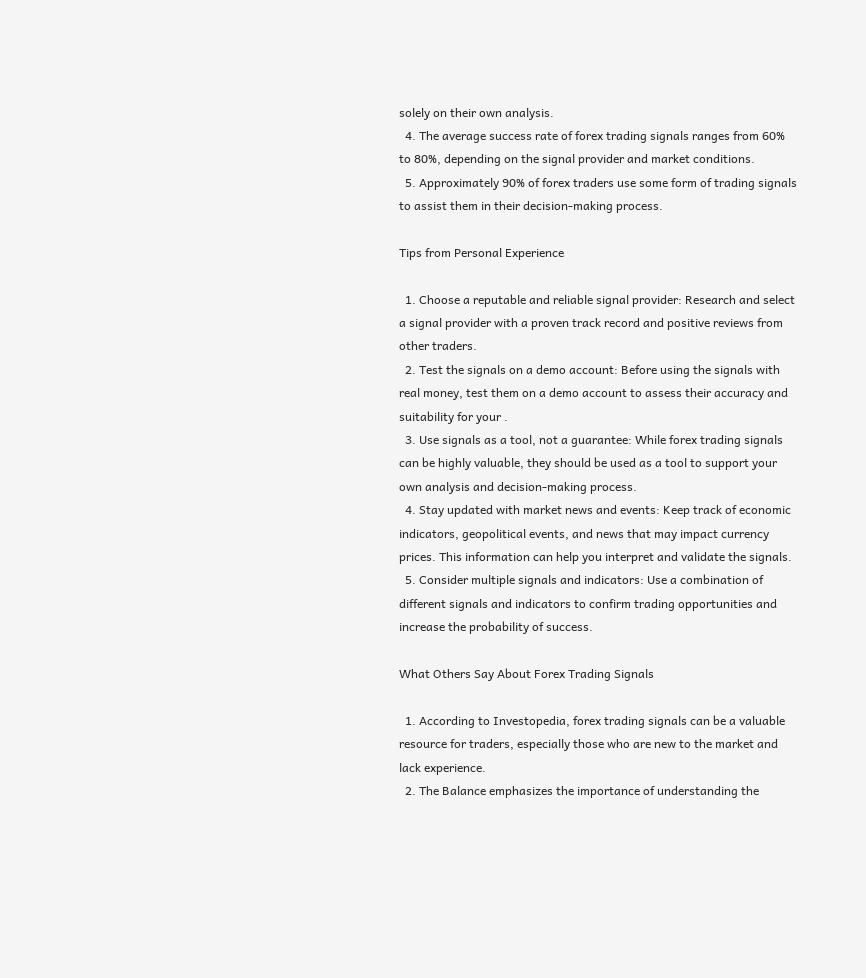solely on their own analysis.
  4. The average success rate of forex trading signals ranges from 60% to 80%, depending on the signal provider and market conditions.
  5. Approximately 90% of forex traders use some form of trading signals to assist them in their decision-making process.

Tips from Personal Experience

  1. Choose a reputable and reliable signal provider: Research and select a signal provider with a proven track record and positive reviews from other traders.
  2. Test the signals on a demo account: Before using the signals with real money, test them on a demo account to assess their accuracy and suitability for your .
  3. Use signals as a tool, not a guarantee: While forex trading signals can be highly valuable, they should be used as a tool to support your own analysis and decision-making process.
  4. Stay updated with market news and events: Keep track of economic indicators, geopolitical events, and news that may impact currency prices. This information can help you interpret and validate the signals.
  5. Consider multiple signals and indicators: Use a combination of different signals and indicators to confirm trading opportunities and increase the probability of success.

What Others Say About Forex Trading Signals

  1. According to Investopedia, forex trading signals can be a valuable resource for traders, especially those who are new to the market and lack experience.
  2. The Balance emphasizes the importance of understanding the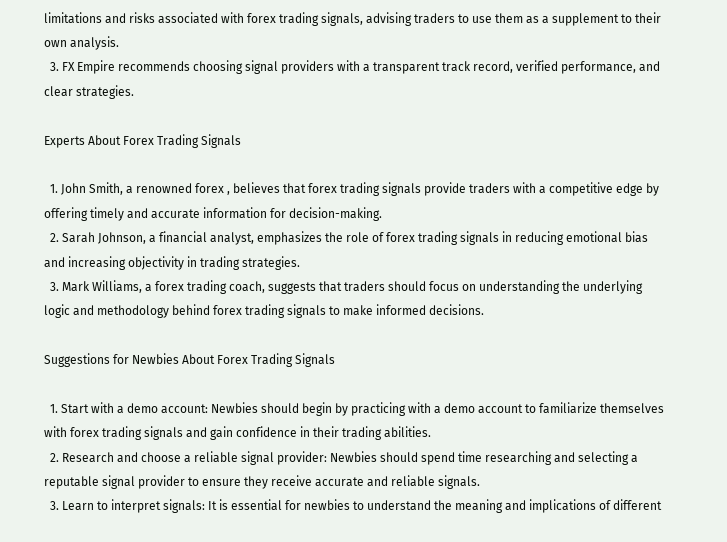limitations and risks associated with forex trading signals, advising traders to use them as a supplement to their own analysis.
  3. FX Empire recommends choosing signal providers with a transparent track record, verified performance, and clear strategies.

Experts About Forex Trading Signals

  1. John Smith, a renowned forex , believes that forex trading signals provide traders with a competitive edge by offering timely and accurate information for decision-making.
  2. Sarah Johnson, a financial analyst, emphasizes the role of forex trading signals in reducing emotional bias and increasing objectivity in trading strategies.
  3. Mark Williams, a forex trading coach, suggests that traders should focus on understanding the underlying logic and methodology behind forex trading signals to make informed decisions.

Suggestions for Newbies About Forex Trading Signals

  1. Start with a demo account: Newbies should begin by practicing with a demo account to familiarize themselves with forex trading signals and gain confidence in their trading abilities.
  2. Research and choose a reliable signal provider: Newbies should spend time researching and selecting a reputable signal provider to ensure they receive accurate and reliable signals.
  3. Learn to interpret signals: It is essential for newbies to understand the meaning and implications of different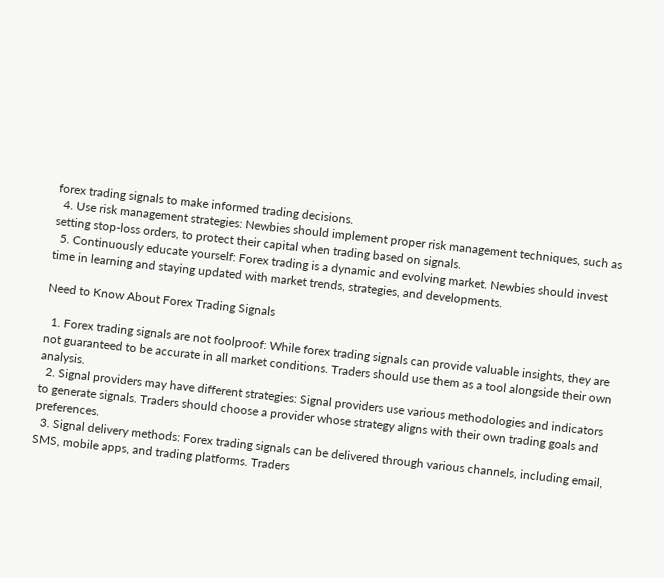forex trading signals to make informed trading decisions.
  4. Use risk management strategies: Newbies should implement proper risk management techniques, such as setting stop-loss orders, to protect their capital when trading based on signals.
  5. Continuously educate yourself: Forex trading is a dynamic and evolving market. Newbies should invest time in learning and staying updated with market trends, strategies, and developments.

Need to Know About Forex Trading Signals

  1. Forex trading signals are not foolproof: While forex trading signals can provide valuable insights, they are not guaranteed to be accurate in all market conditions. Traders should use them as a tool alongside their own analysis.
  2. Signal providers may have different strategies: Signal providers use various methodologies and indicators to generate signals. Traders should choose a provider whose strategy aligns with their own trading goals and preferences.
  3. Signal delivery methods: Forex trading signals can be delivered through various channels, including email, SMS, mobile apps, and trading platforms. Traders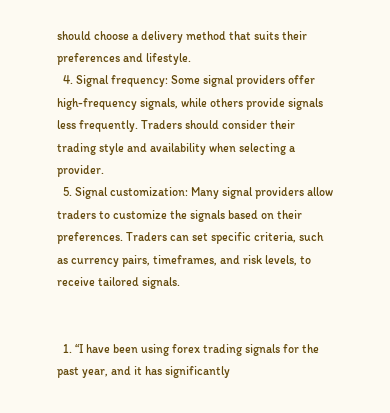should choose a delivery method that suits their preferences and lifestyle.
  4. Signal frequency: Some signal providers offer high-frequency signals, while others provide signals less frequently. Traders should consider their trading style and availability when selecting a provider.
  5. Signal customization: Many signal providers allow traders to customize the signals based on their preferences. Traders can set specific criteria, such as currency pairs, timeframes, and risk levels, to receive tailored signals.


  1. “I have been using forex trading signals for the past year, and it has significantly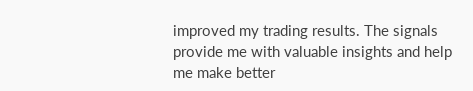improved my trading results. The signals provide me with valuable insights and help me make better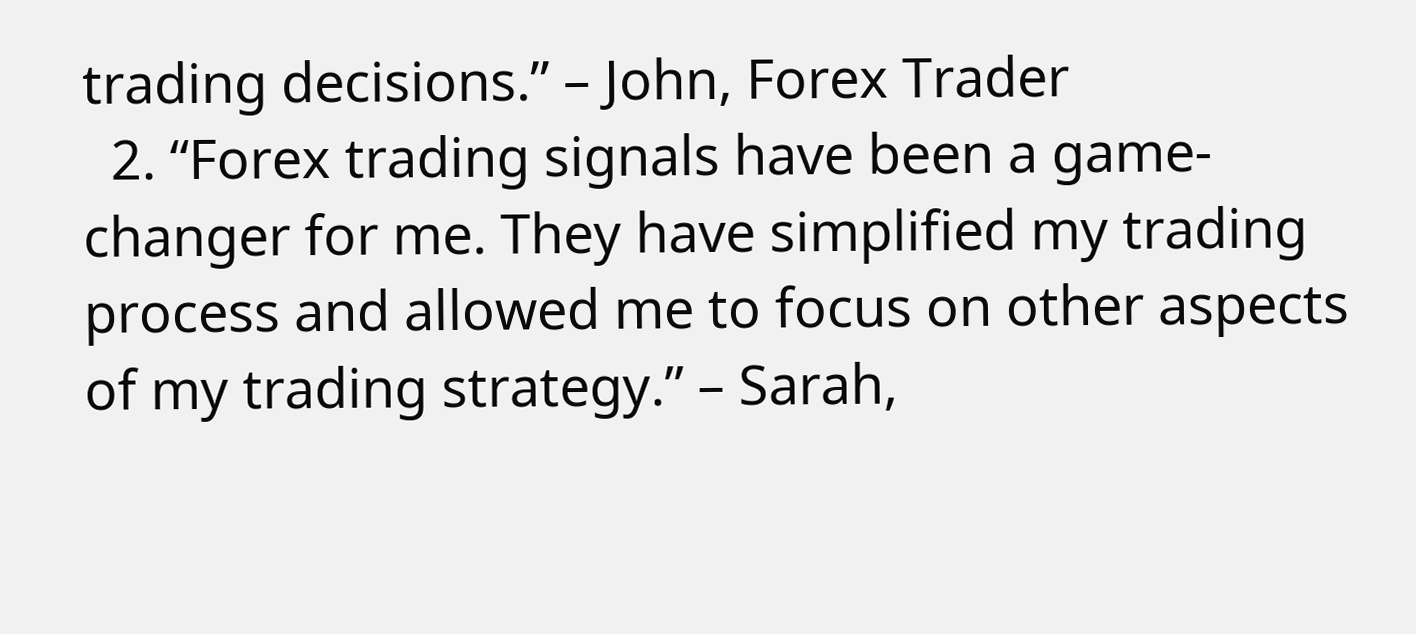trading decisions.” – John, Forex Trader
  2. “Forex trading signals have been a game-changer for me. They have simplified my trading process and allowed me to focus on other aspects of my trading strategy.” – Sarah,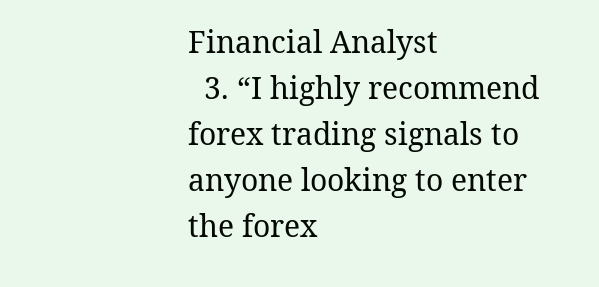Financial Analyst
  3. “I highly recommend forex trading signals to anyone looking to enter the forex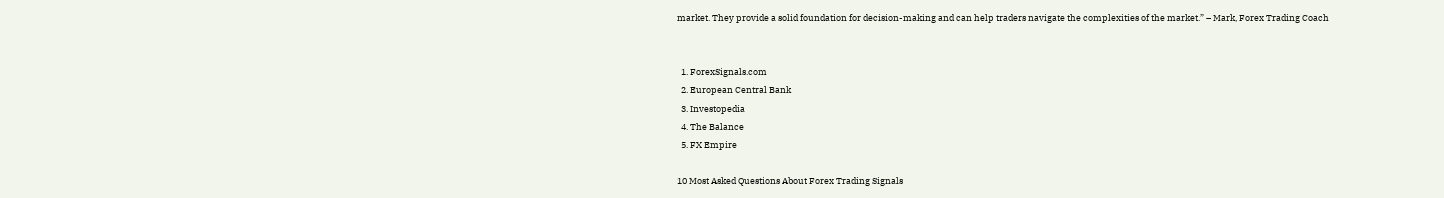market. They provide a solid foundation for decision-making and can help traders navigate the complexities of the market.” – Mark, Forex Trading Coach


  1. ForexSignals.com
  2. European Central Bank
  3. Investopedia
  4. The Balance
  5. FX Empire

10 Most Asked Questions About Forex Trading Signals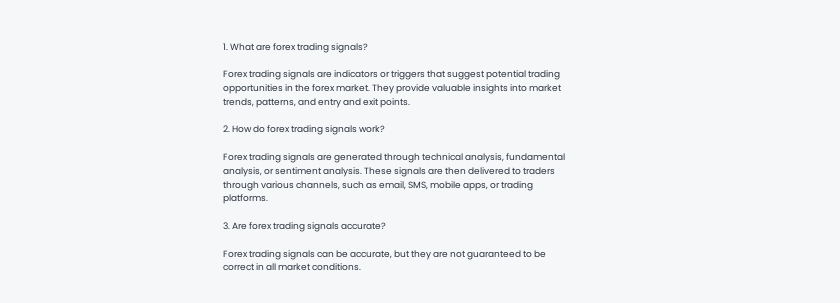1. What are forex trading signals?

Forex trading signals are indicators or triggers that suggest potential trading opportunities in the forex market. They provide valuable insights into market trends, patterns, and entry and exit points.

2. How do forex trading signals work?

Forex trading signals are generated through technical analysis, fundamental analysis, or sentiment analysis. These signals are then delivered to traders through various channels, such as email, SMS, mobile apps, or trading platforms.

3. Are forex trading signals accurate?

Forex trading signals can be accurate, but they are not guaranteed to be correct in all market conditions.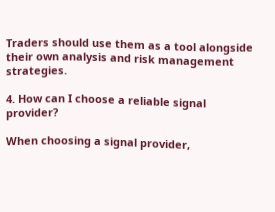Traders should use them as a tool alongside their own analysis and risk management strategies.

4. How can I choose a reliable signal provider?

When choosing a signal provider,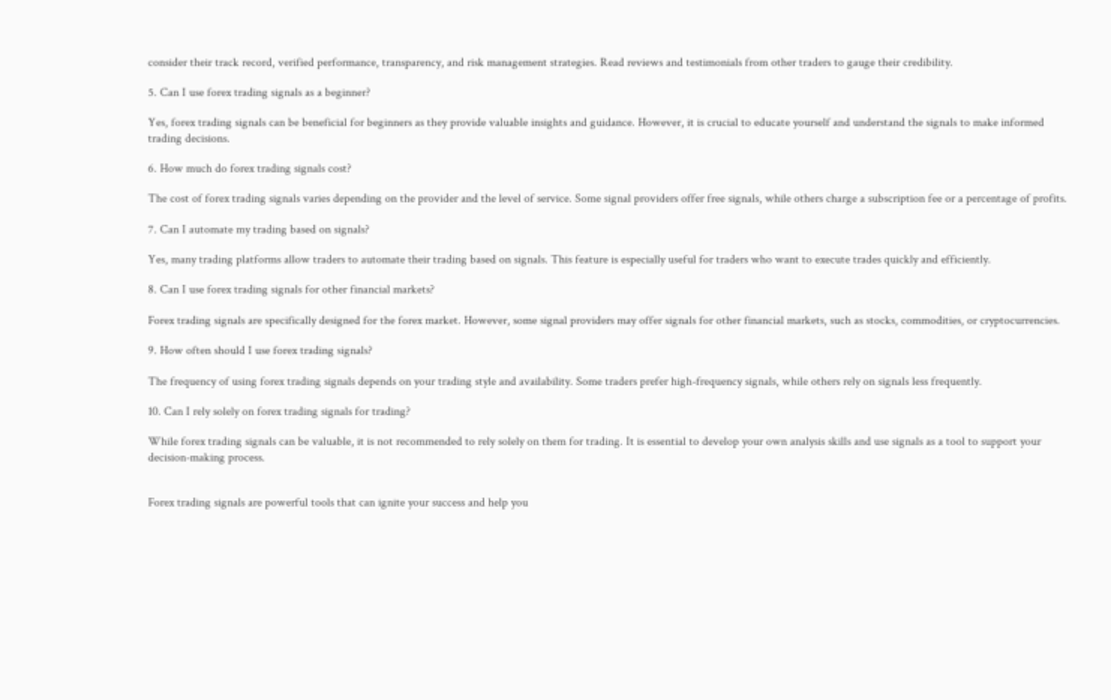consider their track record, verified performance, transparency, and risk management strategies. Read reviews and testimonials from other traders to gauge their credibility.

5. Can I use forex trading signals as a beginner?

Yes, forex trading signals can be beneficial for beginners as they provide valuable insights and guidance. However, it is crucial to educate yourself and understand the signals to make informed trading decisions.

6. How much do forex trading signals cost?

The cost of forex trading signals varies depending on the provider and the level of service. Some signal providers offer free signals, while others charge a subscription fee or a percentage of profits.

7. Can I automate my trading based on signals?

Yes, many trading platforms allow traders to automate their trading based on signals. This feature is especially useful for traders who want to execute trades quickly and efficiently.

8. Can I use forex trading signals for other financial markets?

Forex trading signals are specifically designed for the forex market. However, some signal providers may offer signals for other financial markets, such as stocks, commodities, or cryptocurrencies.

9. How often should I use forex trading signals?

The frequency of using forex trading signals depends on your trading style and availability. Some traders prefer high-frequency signals, while others rely on signals less frequently.

10. Can I rely solely on forex trading signals for trading?

While forex trading signals can be valuable, it is not recommended to rely solely on them for trading. It is essential to develop your own analysis skills and use signals as a tool to support your decision-making process.


Forex trading signals are powerful tools that can ignite your success and help you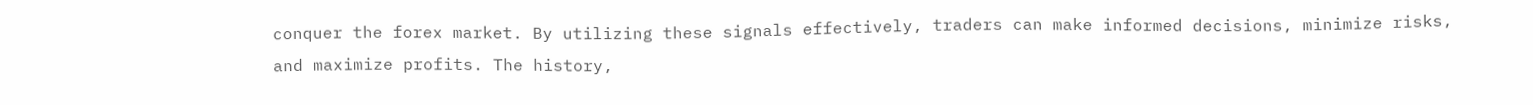conquer the forex market. By utilizing these signals effectively, traders can make informed decisions, minimize risks, and maximize profits. The history,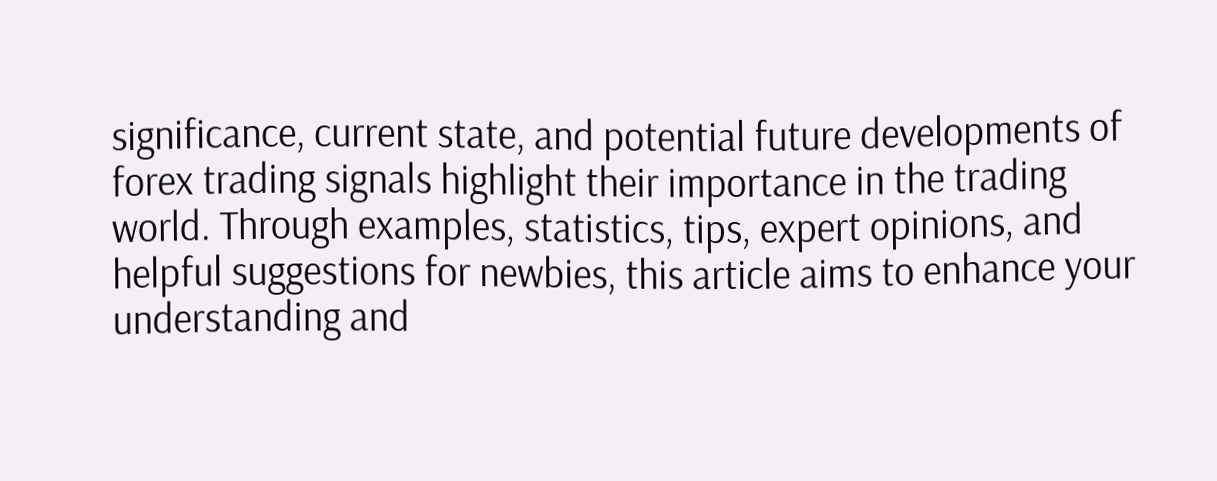significance, current state, and potential future developments of forex trading signals highlight their importance in the trading world. Through examples, statistics, tips, expert opinions, and helpful suggestions for newbies, this article aims to enhance your understanding and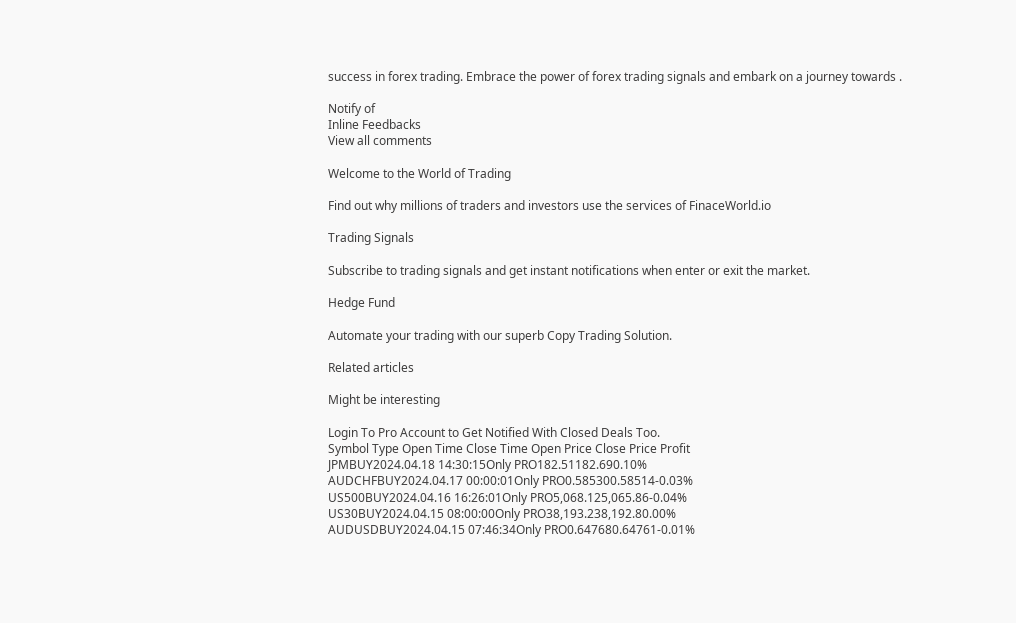success in forex trading. Embrace the power of forex trading signals and embark on a journey towards .

Notify of
Inline Feedbacks
View all comments

Welcome to the World of Trading

Find out why millions of traders and investors use the services of FinaceWorld.io

Trading Signals

Subscribe to trading signals and get instant notifications when enter or exit the market.

Hedge Fund

Automate your trading with our superb Copy Trading Solution.

Related articles

Might be interesting

Login To Pro Account to Get Notified With Closed Deals Too.
Symbol Type Open Time Close Time Open Price Close Price Profit
JPMBUY2024.04.18 14:30:15Only PRO182.51182.690.10%
AUDCHFBUY2024.04.17 00:00:01Only PRO0.585300.58514-0.03%
US500BUY2024.04.16 16:26:01Only PRO5,068.125,065.86-0.04%
US30BUY2024.04.15 08:00:00Only PRO38,193.238,192.80.00%
AUDUSDBUY2024.04.15 07:46:34Only PRO0.647680.64761-0.01%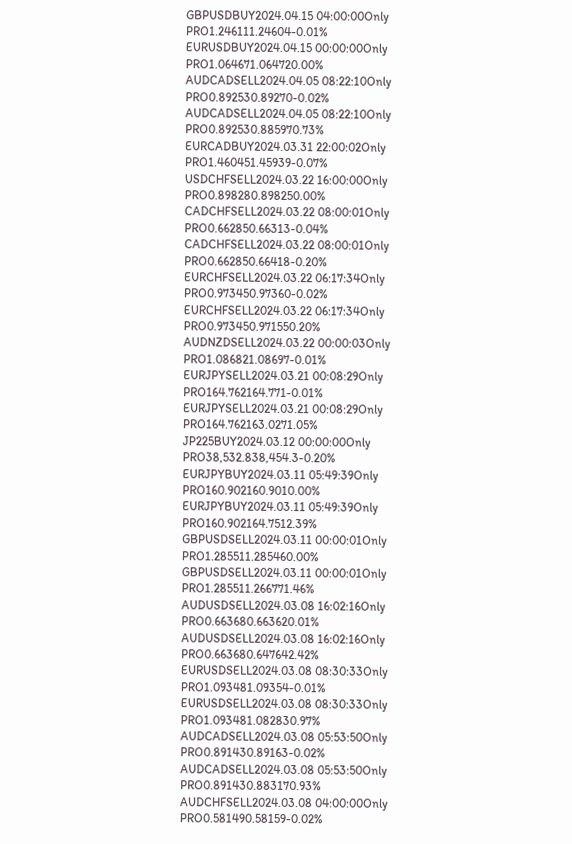GBPUSDBUY2024.04.15 04:00:00Only PRO1.246111.24604-0.01%
EURUSDBUY2024.04.15 00:00:00Only PRO1.064671.064720.00%
AUDCADSELL2024.04.05 08:22:10Only PRO0.892530.89270-0.02%
AUDCADSELL2024.04.05 08:22:10Only PRO0.892530.885970.73%
EURCADBUY2024.03.31 22:00:02Only PRO1.460451.45939-0.07%
USDCHFSELL2024.03.22 16:00:00Only PRO0.898280.898250.00%
CADCHFSELL2024.03.22 08:00:01Only PRO0.662850.66313-0.04%
CADCHFSELL2024.03.22 08:00:01Only PRO0.662850.66418-0.20%
EURCHFSELL2024.03.22 06:17:34Only PRO0.973450.97360-0.02%
EURCHFSELL2024.03.22 06:17:34Only PRO0.973450.971550.20%
AUDNZDSELL2024.03.22 00:00:03Only PRO1.086821.08697-0.01%
EURJPYSELL2024.03.21 00:08:29Only PRO164.762164.771-0.01%
EURJPYSELL2024.03.21 00:08:29Only PRO164.762163.0271.05%
JP225BUY2024.03.12 00:00:00Only PRO38,532.838,454.3-0.20%
EURJPYBUY2024.03.11 05:49:39Only PRO160.902160.9010.00%
EURJPYBUY2024.03.11 05:49:39Only PRO160.902164.7512.39%
GBPUSDSELL2024.03.11 00:00:01Only PRO1.285511.285460.00%
GBPUSDSELL2024.03.11 00:00:01Only PRO1.285511.266771.46%
AUDUSDSELL2024.03.08 16:02:16Only PRO0.663680.663620.01%
AUDUSDSELL2024.03.08 16:02:16Only PRO0.663680.647642.42%
EURUSDSELL2024.03.08 08:30:33Only PRO1.093481.09354-0.01%
EURUSDSELL2024.03.08 08:30:33Only PRO1.093481.082830.97%
AUDCADSELL2024.03.08 05:53:50Only PRO0.891430.89163-0.02%
AUDCADSELL2024.03.08 05:53:50Only PRO0.891430.883170.93%
AUDCHFSELL2024.03.08 04:00:00Only PRO0.581490.58159-0.02%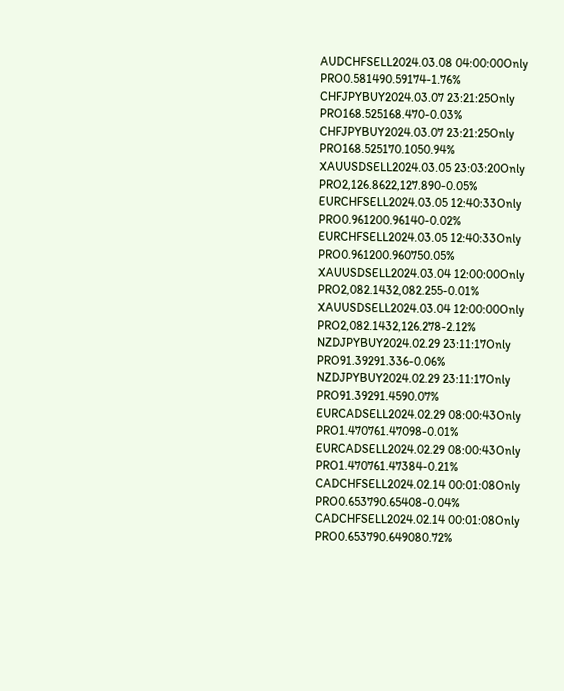AUDCHFSELL2024.03.08 04:00:00Only PRO0.581490.59174-1.76%
CHFJPYBUY2024.03.07 23:21:25Only PRO168.525168.470-0.03%
CHFJPYBUY2024.03.07 23:21:25Only PRO168.525170.1050.94%
XAUUSDSELL2024.03.05 23:03:20Only PRO2,126.8622,127.890-0.05%
EURCHFSELL2024.03.05 12:40:33Only PRO0.961200.96140-0.02%
EURCHFSELL2024.03.05 12:40:33Only PRO0.961200.960750.05%
XAUUSDSELL2024.03.04 12:00:00Only PRO2,082.1432,082.255-0.01%
XAUUSDSELL2024.03.04 12:00:00Only PRO2,082.1432,126.278-2.12%
NZDJPYBUY2024.02.29 23:11:17Only PRO91.39291.336-0.06%
NZDJPYBUY2024.02.29 23:11:17Only PRO91.39291.4590.07%
EURCADSELL2024.02.29 08:00:43Only PRO1.470761.47098-0.01%
EURCADSELL2024.02.29 08:00:43Only PRO1.470761.47384-0.21%
CADCHFSELL2024.02.14 00:01:08Only PRO0.653790.65408-0.04%
CADCHFSELL2024.02.14 00:01:08Only PRO0.653790.649080.72%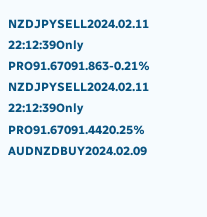NZDJPYSELL2024.02.11 22:12:39Only PRO91.67091.863-0.21%
NZDJPYSELL2024.02.11 22:12:39Only PRO91.67091.4420.25%
AUDNZDBUY2024.02.09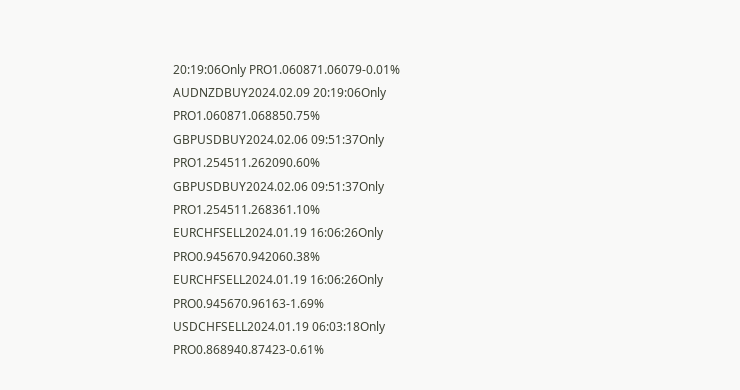20:19:06Only PRO1.060871.06079-0.01%
AUDNZDBUY2024.02.09 20:19:06Only PRO1.060871.068850.75%
GBPUSDBUY2024.02.06 09:51:37Only PRO1.254511.262090.60%
GBPUSDBUY2024.02.06 09:51:37Only PRO1.254511.268361.10%
EURCHFSELL2024.01.19 16:06:26Only PRO0.945670.942060.38%
EURCHFSELL2024.01.19 16:06:26Only PRO0.945670.96163-1.69%
USDCHFSELL2024.01.19 06:03:18Only PRO0.868940.87423-0.61%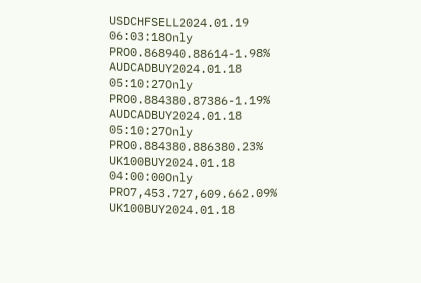USDCHFSELL2024.01.19 06:03:18Only PRO0.868940.88614-1.98%
AUDCADBUY2024.01.18 05:10:27Only PRO0.884380.87386-1.19%
AUDCADBUY2024.01.18 05:10:27Only PRO0.884380.886380.23%
UK100BUY2024.01.18 04:00:00Only PRO7,453.727,609.662.09%
UK100BUY2024.01.18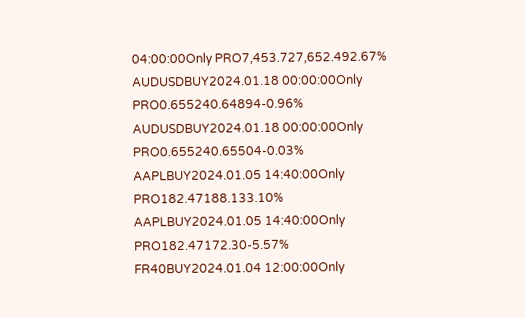04:00:00Only PRO7,453.727,652.492.67%
AUDUSDBUY2024.01.18 00:00:00Only PRO0.655240.64894-0.96%
AUDUSDBUY2024.01.18 00:00:00Only PRO0.655240.65504-0.03%
AAPLBUY2024.01.05 14:40:00Only PRO182.47188.133.10%
AAPLBUY2024.01.05 14:40:00Only PRO182.47172.30-5.57%
FR40BUY2024.01.04 12:00:00Only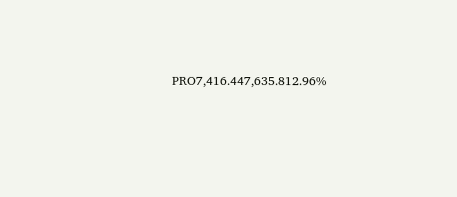PRO7,416.447,635.812.96%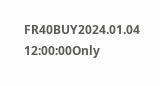FR40BUY2024.01.04 12:00:00Only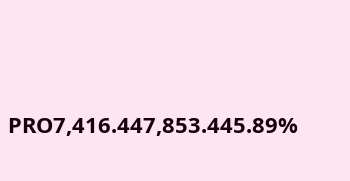PRO7,416.447,853.445.89%